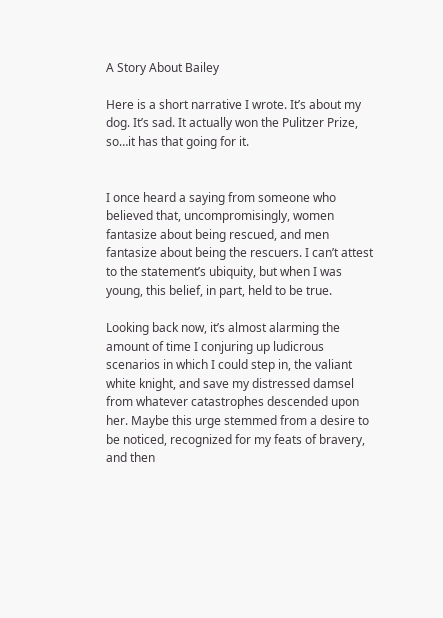A Story About Bailey

Here is a short narrative I wrote. It’s about my dog. It’s sad. It actually won the Pulitzer Prize, so…it has that going for it.


I once heard a saying from someone who believed that, uncompromisingly, women fantasize about being rescued, and men fantasize about being the rescuers. I can’t attest to the statement’s ubiquity, but when I was young, this belief, in part, held to be true.

Looking back now, it’s almost alarming the amount of time I conjuring up ludicrous scenarios in which I could step in, the valiant white knight, and save my distressed damsel from whatever catastrophes descended upon her. Maybe this urge stemmed from a desire to be noticed, recognized for my feats of bravery, and then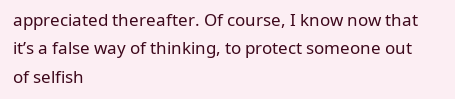appreciated thereafter. Of course, I know now that it’s a false way of thinking, to protect someone out of selfish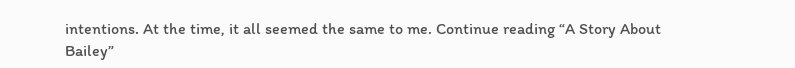intentions. At the time, it all seemed the same to me. Continue reading “A Story About Bailey”